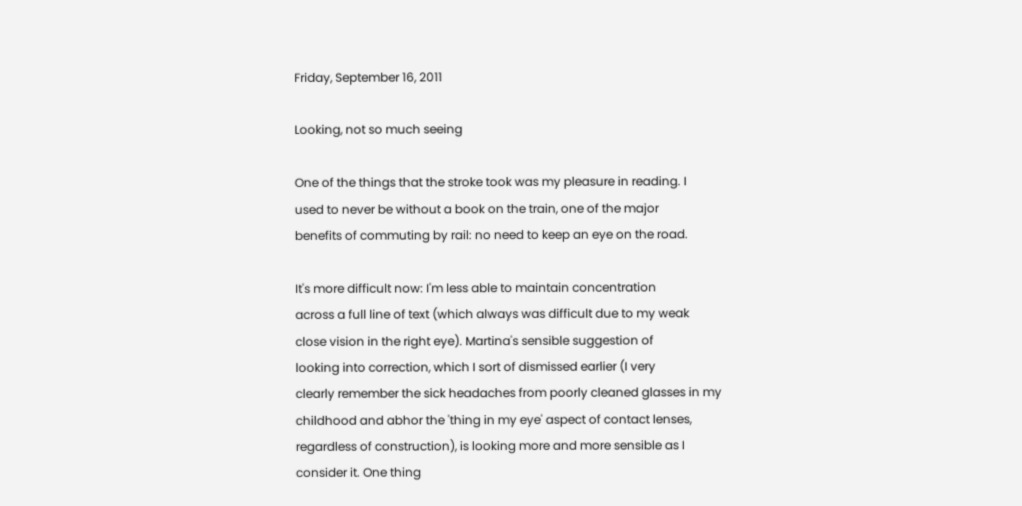Friday, September 16, 2011

Looking, not so much seeing

One of the things that the stroke took was my pleasure in reading. I
used to never be without a book on the train, one of the major
benefits of commuting by rail: no need to keep an eye on the road.

It's more difficult now: I'm less able to maintain concentration
across a full line of text (which always was difficult due to my weak
close vision in the right eye). Martina's sensible suggestion of
looking into correction, which I sort of dismissed earlier (I very
clearly remember the sick headaches from poorly cleaned glasses in my
childhood and abhor the 'thing in my eye' aspect of contact lenses,
regardless of construction), is looking more and more sensible as I
consider it. One thing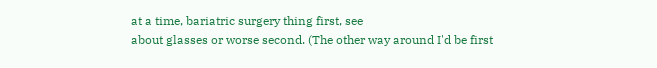at a time, bariatric surgery thing first, see
about glasses or worse second. (The other way around I'd be first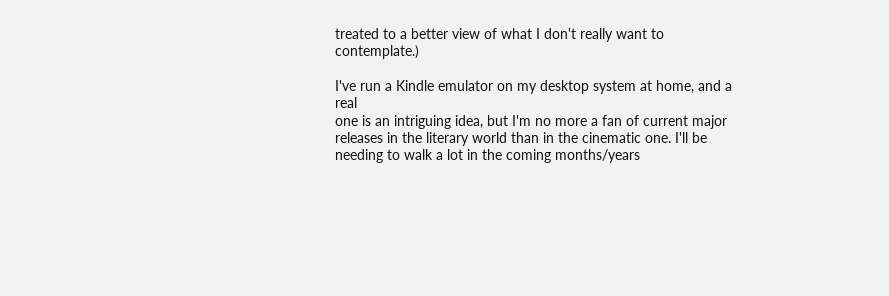treated to a better view of what I don't really want to contemplate.)

I've run a Kindle emulator on my desktop system at home, and a real
one is an intriguing idea, but I'm no more a fan of current major
releases in the literary world than in the cinematic one. I'll be
needing to walk a lot in the coming months/years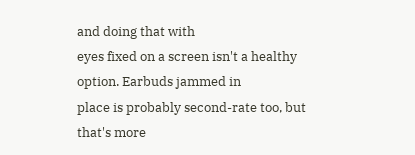and doing that with
eyes fixed on a screen isn't a healthy option. Earbuds jammed in
place is probably second-rate too, but that's more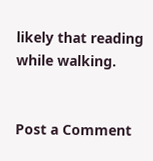likely that reading
while walking.


Post a Comment